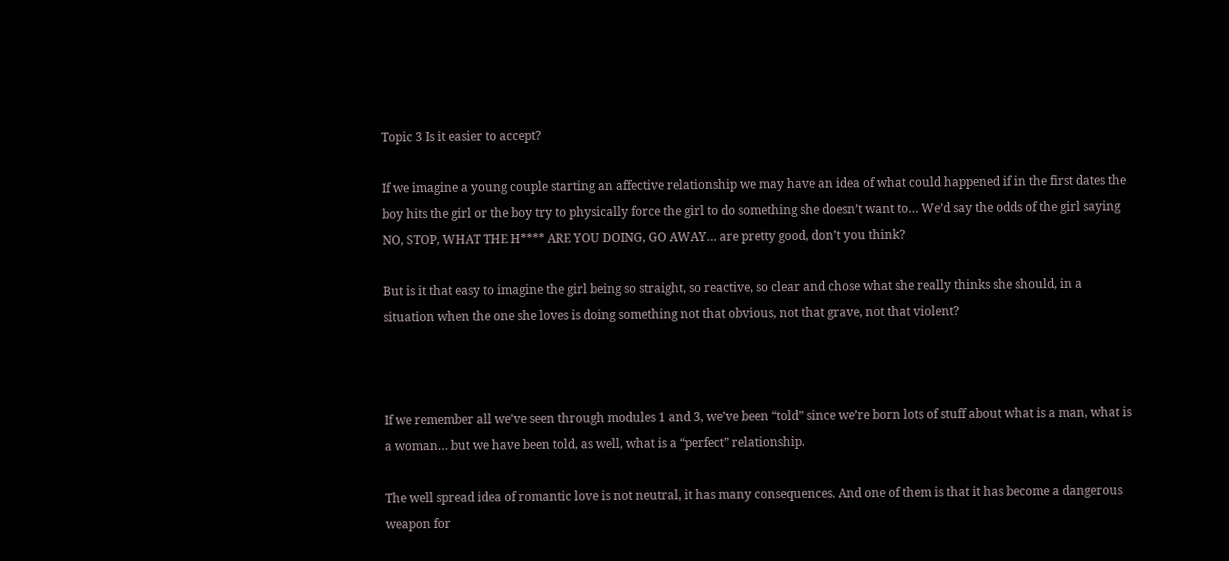Topic 3 Is it easier to accept?

If we imagine a young couple starting an affective relationship we may have an idea of what could happened if in the first dates the boy hits the girl or the boy try to physically force the girl to do something she doesn’t want to… We’d say the odds of the girl saying NO, STOP, WHAT THE H**** ARE YOU DOING, GO AWAY… are pretty good, don’t you think?

But is it that easy to imagine the girl being so straight, so reactive, so clear and chose what she really thinks she should, in a situation when the one she loves is doing something not that obvious, not that grave, not that violent?



If we remember all we’ve seen through modules 1 and 3, we’ve been “told” since we’re born lots of stuff about what is a man, what is a woman… but we have been told, as well, what is a “perfect” relationship.

The well spread idea of romantic love is not neutral, it has many consequences. And one of them is that it has become a dangerous weapon for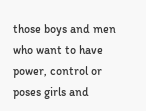those boys and men who want to have power, control or poses girls and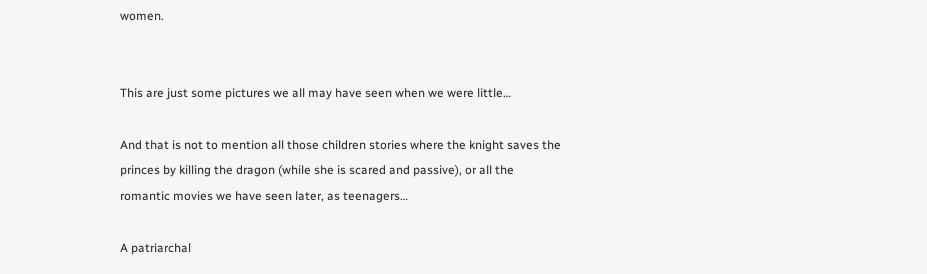women.


This are just some pictures we all may have seen when we were little…

And that is not to mention all those children stories where the knight saves the princes by killing the dragon (while she is scared and passive), or all the romantic movies we have seen later, as teenagers…

A patriarchal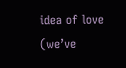idea of love (we’ve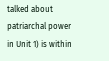talked about patriarchal power in Unit 1) is within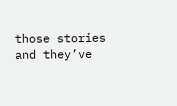those stories and they’ve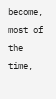become, most of the time,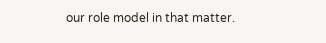our role model in that matter.